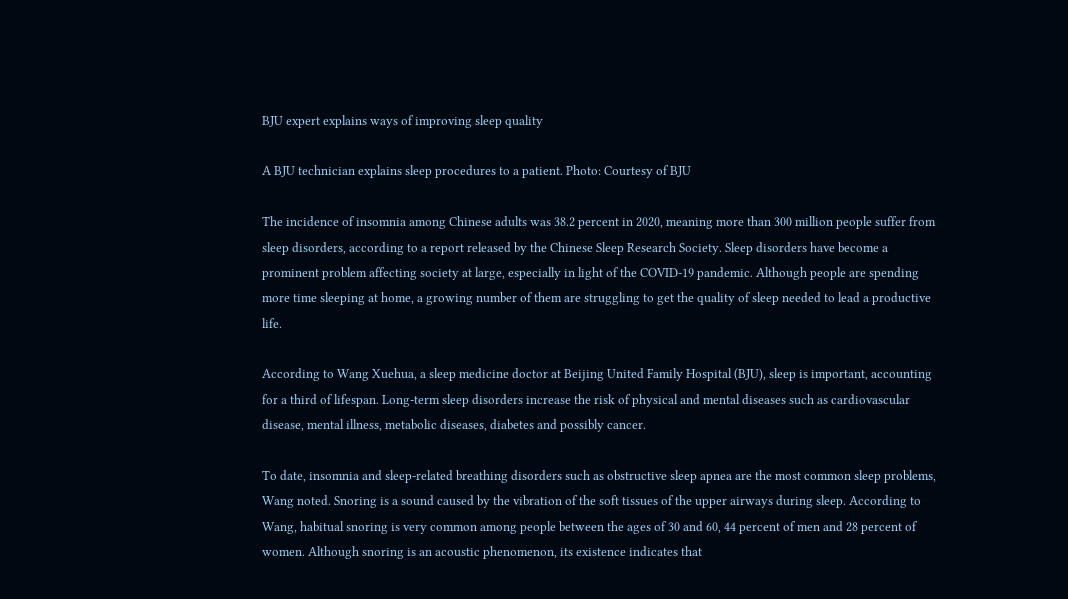BJU expert explains ways of improving sleep quality

A BJU technician explains sleep procedures to a patient. Photo: Courtesy of BJU

The incidence of insomnia among Chinese adults was 38.2 percent in 2020, meaning more than 300 million people suffer from sleep disorders, according to a report released by the Chinese Sleep Research Society. Sleep disorders have become a prominent problem affecting society at large, especially in light of the COVID-19 pandemic. Although people are spending more time sleeping at home, a growing number of them are struggling to get the quality of sleep needed to lead a productive life.

According to Wang Xuehua, a sleep medicine doctor at Beijing United Family Hospital (BJU), sleep is important, accounting for a third of lifespan. Long-term sleep disorders increase the risk of physical and mental diseases such as cardiovascular disease, mental illness, metabolic diseases, diabetes and possibly cancer.

To date, insomnia and sleep-related breathing disorders such as obstructive sleep apnea are the most common sleep problems, Wang noted. Snoring is a sound caused by the vibration of the soft tissues of the upper airways during sleep. According to Wang, habitual snoring is very common among people between the ages of 30 and 60, 44 percent of men and 28 percent of women. Although snoring is an acoustic phenomenon, its existence indicates that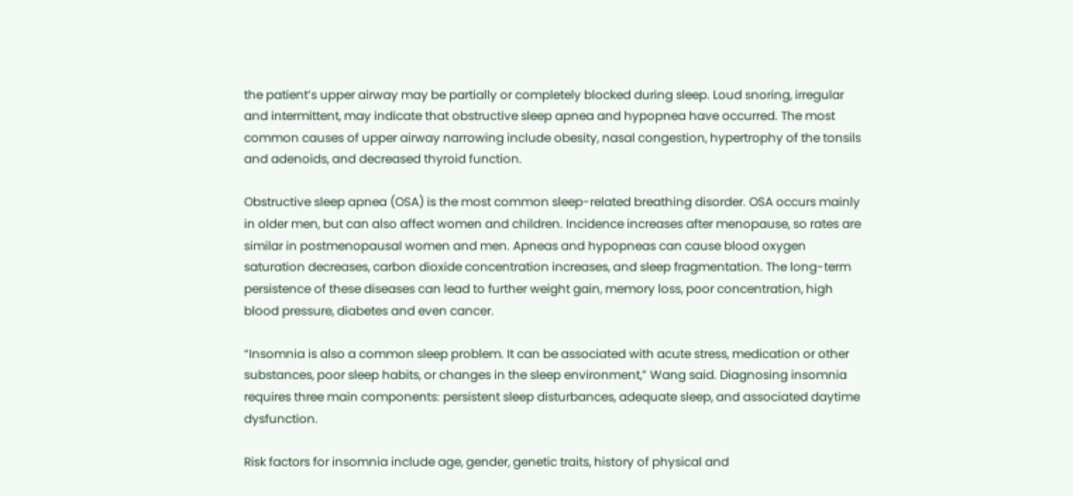the patient’s upper airway may be partially or completely blocked during sleep. Loud snoring, irregular and intermittent, may indicate that obstructive sleep apnea and hypopnea have occurred. The most common causes of upper airway narrowing include obesity, nasal congestion, hypertrophy of the tonsils and adenoids, and decreased thyroid function.

Obstructive sleep apnea (OSA) is the most common sleep-related breathing disorder. OSA occurs mainly in older men, but can also affect women and children. Incidence increases after menopause, so rates are similar in postmenopausal women and men. Apneas and hypopneas can cause blood oxygen saturation decreases, carbon dioxide concentration increases, and sleep fragmentation. The long-term persistence of these diseases can lead to further weight gain, memory loss, poor concentration, high blood pressure, diabetes and even cancer.

“Insomnia is also a common sleep problem. It can be associated with acute stress, medication or other substances, poor sleep habits, or changes in the sleep environment,” Wang said. Diagnosing insomnia requires three main components: persistent sleep disturbances, adequate sleep, and associated daytime dysfunction.

Risk factors for insomnia include age, gender, genetic traits, history of physical and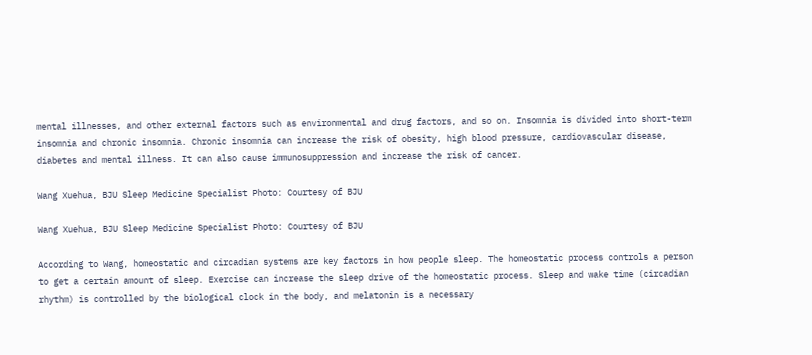mental illnesses, and other external factors such as environmental and drug factors, and so on. Insomnia is divided into short-term insomnia and chronic insomnia. Chronic insomnia can increase the risk of obesity, high blood pressure, cardiovascular disease, diabetes and mental illness. It can also cause immunosuppression and increase the risk of cancer.

Wang Xuehua, BJU Sleep Medicine Specialist Photo: Courtesy of BJU

Wang Xuehua, BJU Sleep Medicine Specialist Photo: Courtesy of BJU

According to Wang, homeostatic and circadian systems are key factors in how people sleep. The homeostatic process controls a person to get a certain amount of sleep. Exercise can increase the sleep drive of the homeostatic process. Sleep and wake time (circadian rhythm) is controlled by the biological clock in the body, and melatonin is a necessary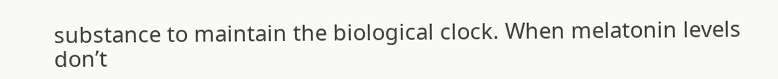substance to maintain the biological clock. When melatonin levels don’t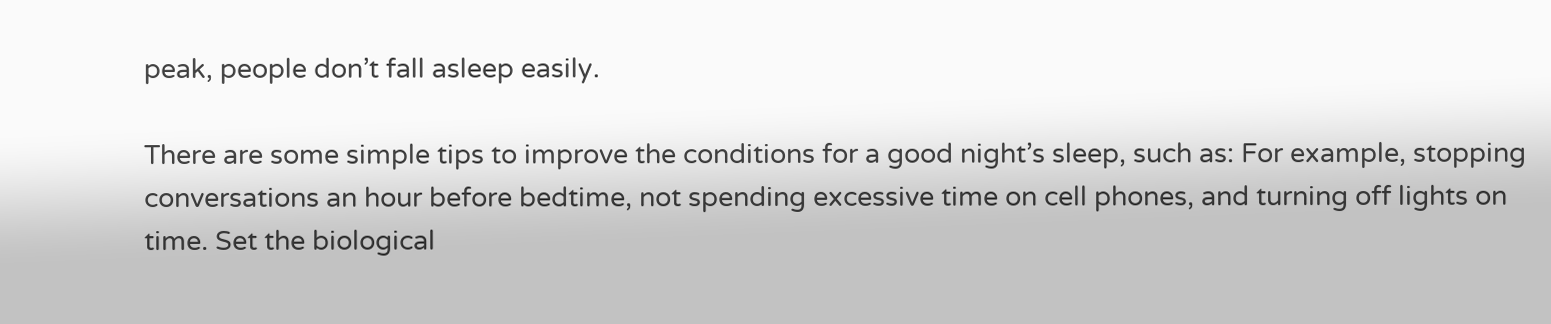peak, people don’t fall asleep easily.

There are some simple tips to improve the conditions for a good night’s sleep, such as: For example, stopping conversations an hour before bedtime, not spending excessive time on cell phones, and turning off lights on time. Set the biological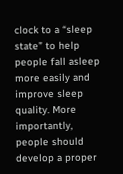clock to a “sleep state” to help people fall asleep more easily and improve sleep quality. More importantly, people should develop a proper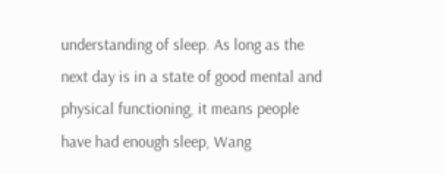understanding of sleep. As long as the next day is in a state of good mental and physical functioning, it means people have had enough sleep, Wang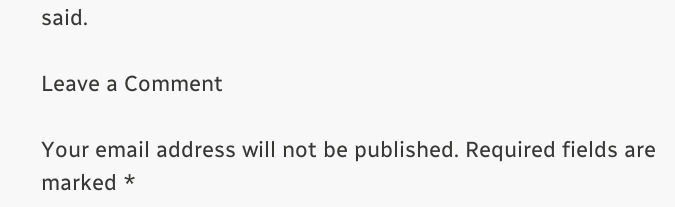said.

Leave a Comment

Your email address will not be published. Required fields are marked *